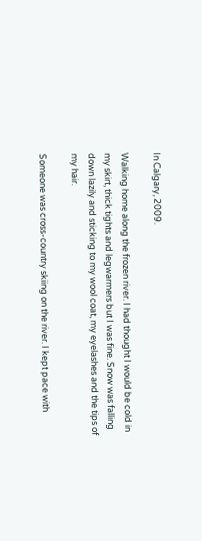In Calgary, 2009.

Walking home along the frozen river. I had thought I would be cold in my skirt, thick tights and legwarmers but I was fine. Snow was falling down lazily and sticking to my wool coat, my eyelashes and the tips of my hair.

Someone was cross-country skiing on the river. I kept pace with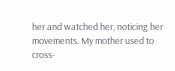her and watched her, noticing her movements. My mother used to cross-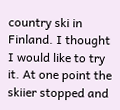country ski in Finland. I thought I would like to try it. At one point the skiier stopped and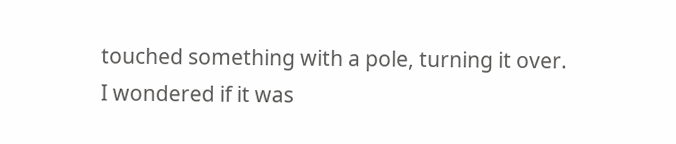touched something with a pole, turning it over. I wondered if it was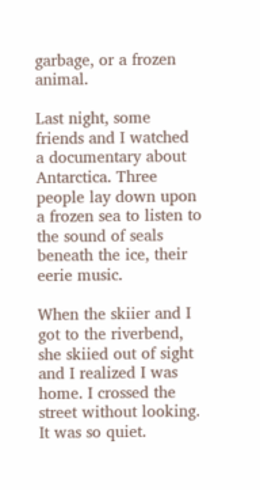garbage, or a frozen animal.

Last night, some friends and I watched a documentary about Antarctica. Three people lay down upon a frozen sea to listen to the sound of seals beneath the ice, their eerie music.

When the skiier and I got to the riverbend, she skiied out of sight and I realized I was home. I crossed the street without looking. It was so quiet.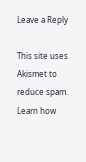Leave a Reply

This site uses Akismet to reduce spam. Learn how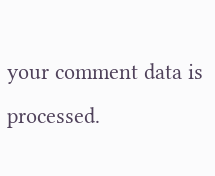your comment data is processed.